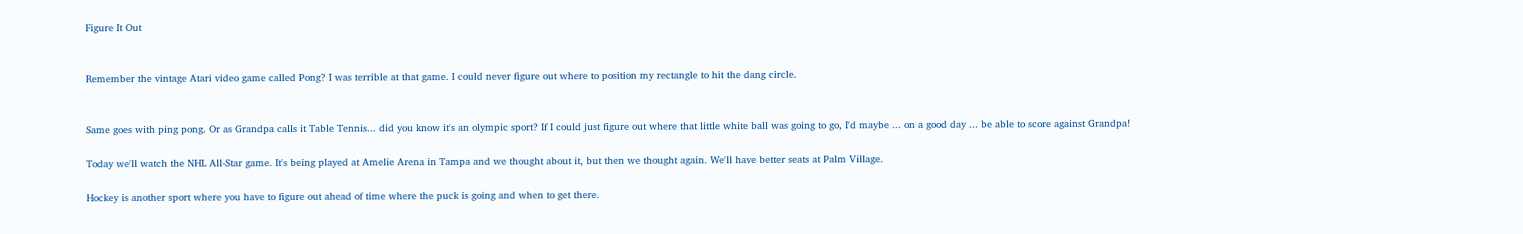Figure It Out


Remember the vintage Atari video game called Pong? I was terrible at that game. I could never figure out where to position my rectangle to hit the dang circle.


Same goes with ping pong. Or as Grandpa calls it Table Tennis... did you know it's an olympic sport? If I could just figure out where that little white ball was going to go, I'd maybe ... on a good day ... be able to score against Grandpa!

Today we'll watch the NHL All-Star game. It's being played at Amelie Arena in Tampa and we thought about it, but then we thought again. We'll have better seats at Palm Village.

Hockey is another sport where you have to figure out ahead of time where the puck is going and when to get there.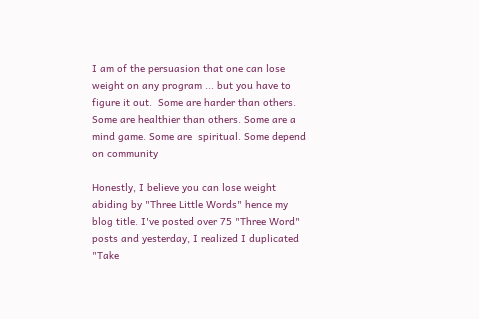I am of the persuasion that one can lose weight on any program ... but you have to figure it out.  Some are harder than others. Some are healthier than others. Some are a mind game. Some are  spiritual. Some depend on community

Honestly, I believe you can lose weight abiding by "Three Little Words" hence my blog title. I've posted over 75 "Three Word" posts and yesterday, I realized I duplicated "Take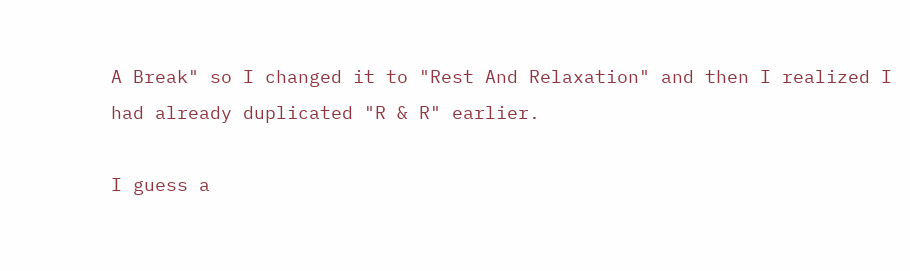A Break" so I changed it to "Rest And Relaxation" and then I realized I had already duplicated "R & R" earlier.

I guess a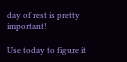day of rest is pretty important!

Use today to figure it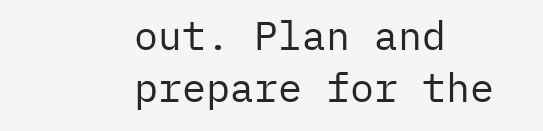out. Plan and prepare for the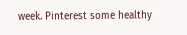week. Pinterest some healthy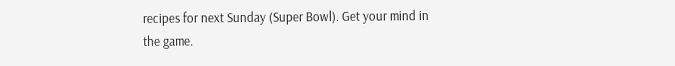recipes for next Sunday (Super Bowl). Get your mind in the game.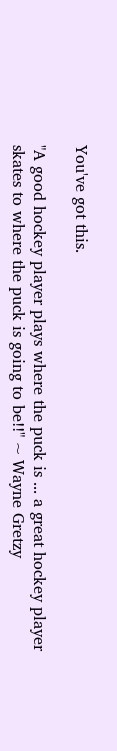You've got this.

"A good hockey player plays where the puck is ... a great hockey player skates to where the puck is going to be!!" ~ Wayne Gretzy